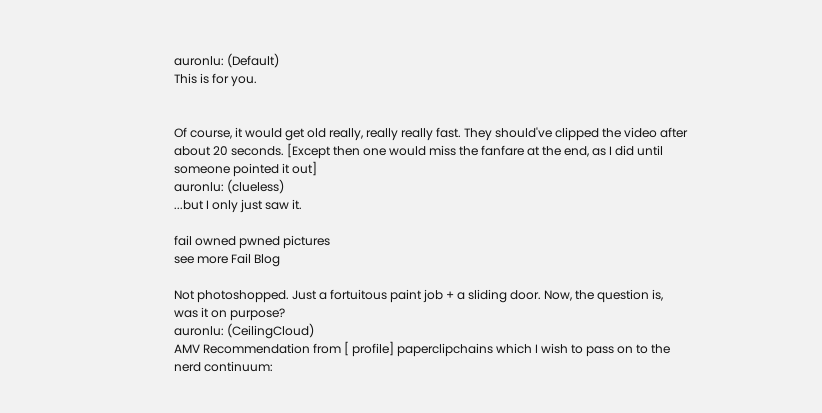auronlu: (Default)
This is for you.


Of course, it would get old really, really really fast. They should've clipped the video after about 20 seconds. [Except then one would miss the fanfare at the end, as I did until someone pointed it out]
auronlu: (clueless)
...but I only just saw it.

fail owned pwned pictures
see more Fail Blog

Not photoshopped. Just a fortuitous paint job + a sliding door. Now, the question is, was it on purpose?
auronlu: (CeilingCloud)
AMV Recommendation from [ profile] paperclipchains which I wish to pass on to the nerd continuum: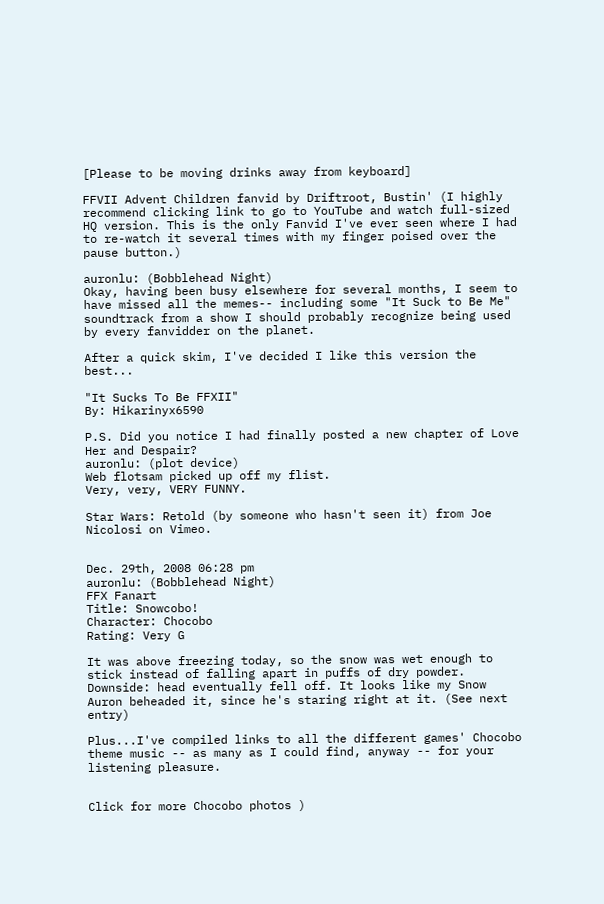[Please to be moving drinks away from keyboard]

FFVII Advent Children fanvid by Driftroot, Bustin' (I highly recommend clicking link to go to YouTube and watch full-sized HQ version. This is the only Fanvid I've ever seen where I had to re-watch it several times with my finger poised over the pause button.)

auronlu: (Bobblehead Night)
Okay, having been busy elsewhere for several months, I seem to have missed all the memes-- including some "It Suck to Be Me" soundtrack from a show I should probably recognize being used by every fanvidder on the planet.

After a quick skim, I've decided I like this version the best...

"It Sucks To Be FFXII"
By: Hikarinyx6590

P.S. Did you notice I had finally posted a new chapter of Love Her and Despair?
auronlu: (plot device)
Web flotsam picked up off my flist.
Very, very, VERY FUNNY.

Star Wars: Retold (by someone who hasn't seen it) from Joe Nicolosi on Vimeo.


Dec. 29th, 2008 06:28 pm
auronlu: (Bobblehead Night)
FFX Fanart
Title: Snowcobo!
Character: Chocobo
Rating: Very G

It was above freezing today, so the snow was wet enough to stick instead of falling apart in puffs of dry powder. Downside: head eventually fell off. It looks like my Snow Auron beheaded it, since he's staring right at it. (See next entry)

Plus...I've compiled links to all the different games' Chocobo theme music -- as many as I could find, anyway -- for your listening pleasure.


Click for more Chocobo photos )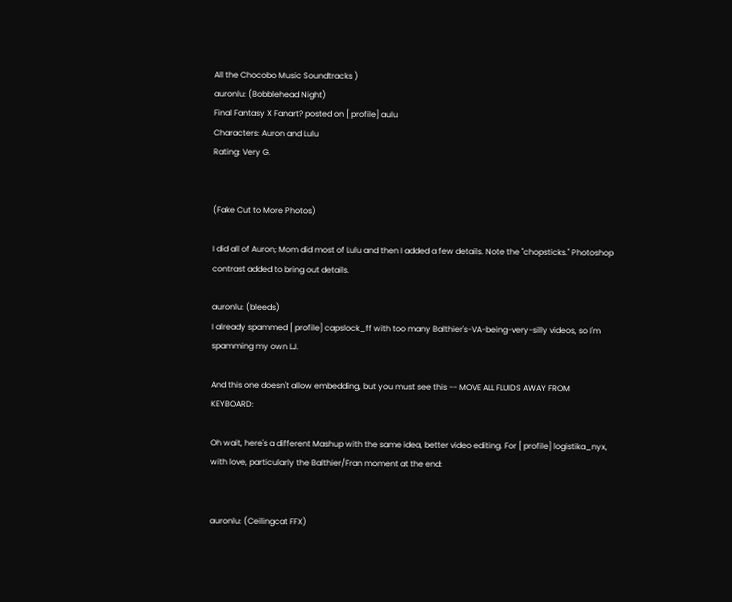All the Chocobo Music Soundtracks )
auronlu: (Bobblehead Night)
Final Fantasy X Fanart? posted on [ profile] aulu
Characters: Auron and Lulu
Rating: Very G.


(Fake Cut to More Photos)

I did all of Auron; Mom did most of Lulu and then I added a few details. Note the "chopsticks." Photoshop contrast added to bring out details.

auronlu: (bleeds)
I already spammed [ profile] capslock_ff with too many Balthier's-VA-being-very-silly videos, so I'm spamming my own LJ.

And this one doesn't allow embedding, but you must see this -- MOVE ALL FLUIDS AWAY FROM KEYBOARD:

Oh wait, here's a different Mashup with the same idea, better video editing. For [ profile] logistika_nyx, with love, particularly the Balthier/Fran moment at the end:


auronlu: (Ceilingcat FFX)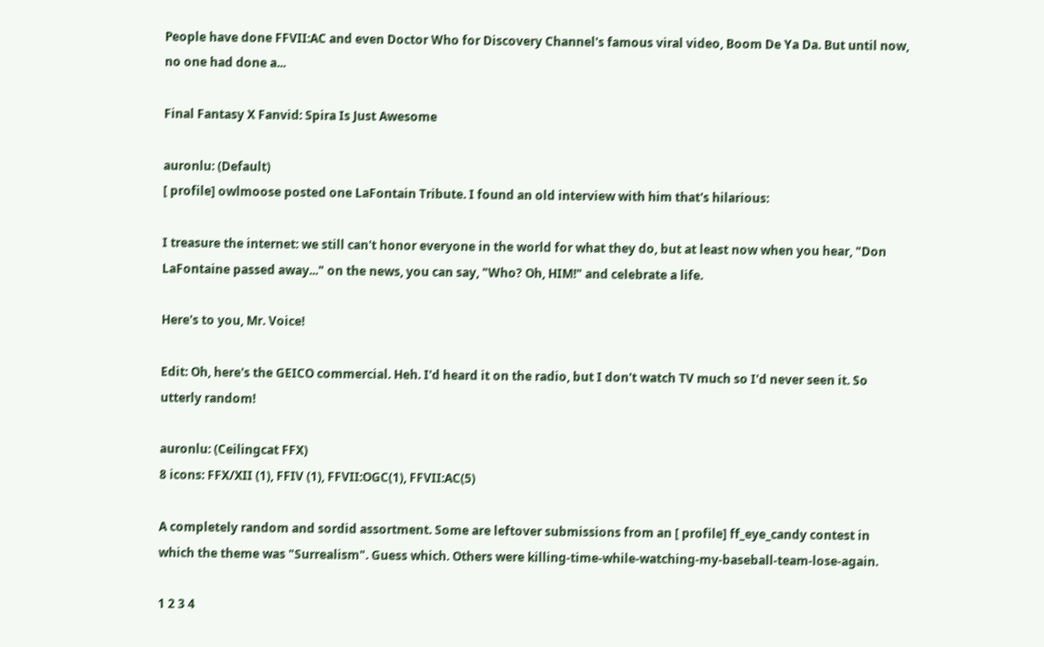People have done FFVII:AC and even Doctor Who for Discovery Channel's famous viral video, Boom De Ya Da. But until now, no one had done a...

Final Fantasy X Fanvid: Spira Is Just Awesome

auronlu: (Default)
[ profile] owlmoose posted one LaFontain Tribute. I found an old interview with him that's hilarious:

I treasure the internet: we still can't honor everyone in the world for what they do, but at least now when you hear, "Don LaFontaine passed away..." on the news, you can say, "Who? Oh, HIM!" and celebrate a life.

Here's to you, Mr. Voice!

Edit: Oh, here's the GEICO commercial. Heh. I'd heard it on the radio, but I don't watch TV much so I'd never seen it. So utterly random!

auronlu: (Ceilingcat FFX)
8 icons: FFX/XII (1), FFIV (1), FFVII:OGC(1), FFVII:AC(5)

A completely random and sordid assortment. Some are leftover submissions from an [ profile] ff_eye_candy contest in which the theme was "Surrealism". Guess which. Others were killing-time-while-watching-my-baseball-team-lose-again.

1 2 3 4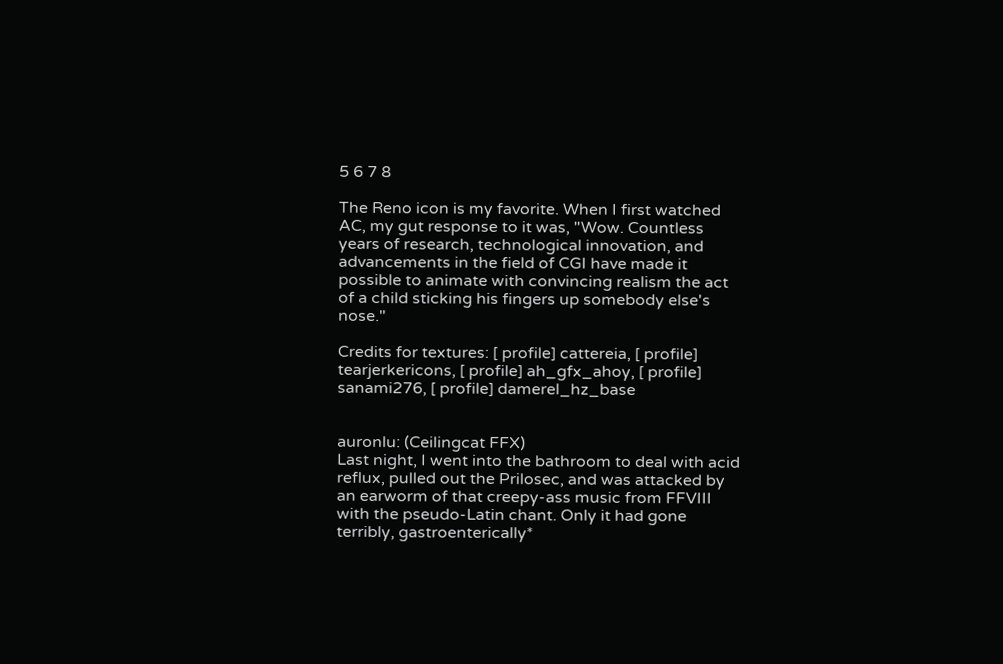5 6 7 8

The Reno icon is my favorite. When I first watched AC, my gut response to it was, "Wow. Countless years of research, technological innovation, and advancements in the field of CGI have made it possible to animate with convincing realism the act of a child sticking his fingers up somebody else's nose."

Credits for textures: [ profile] cattereia, [ profile] tearjerkericons, [ profile] ah_gfx_ahoy, [ profile] sanami276, [ profile] damerel_hz_base


auronlu: (Ceilingcat FFX)
Last night, I went into the bathroom to deal with acid reflux, pulled out the Prilosec, and was attacked by an earworm of that creepy-ass music from FFVIII with the pseudo-Latin chant. Only it had gone terribly, gastroenterically*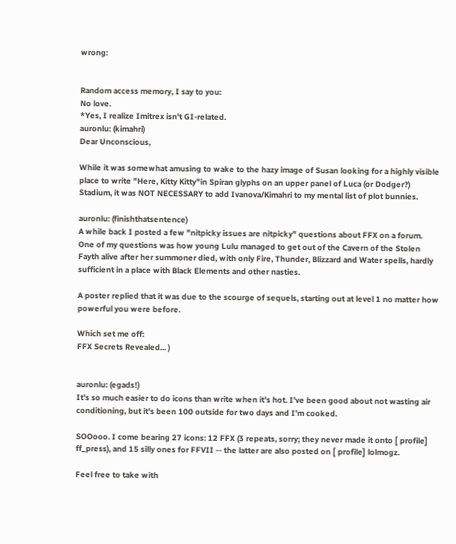wrong:


Random access memory, I say to you:
No love.
*Yes, I realize Imitrex isn't GI-related.
auronlu: (kimahri)
Dear Unconscious,

While it was somewhat amusing to wake to the hazy image of Susan looking for a highly visible place to write "Here, Kitty Kitty"in Spiran glyphs on an upper panel of Luca (or Dodger?) Stadium, it was NOT NECESSARY to add Ivanova/Kimahri to my mental list of plot bunnies.

auronlu: (finishthatsentence)
A while back I posted a few "nitpicky issues are nitpicky" questions about FFX on a forum. One of my questions was how young Lulu managed to get out of the Cavern of the Stolen Fayth alive after her summoner died, with only Fire, Thunder, Blizzard and Water spells, hardly sufficient in a place with Black Elements and other nasties.

A poster replied that it was due to the scourge of sequels, starting out at level 1 no matter how powerful you were before.

Which set me off:
FFX Secrets Revealed... )


auronlu: (egads!)
It's so much easier to do icons than write when it's hot. I've been good about not wasting air conditioning, but it's been 100 outside for two days and I'm cooked.

SOOooo. I come bearing 27 icons: 12 FFX (3 repeats, sorry; they never made it onto [ profile] ff_press), and 15 silly ones for FFVII -- the latter are also posted on [ profile] lolmogz.

Feel free to take with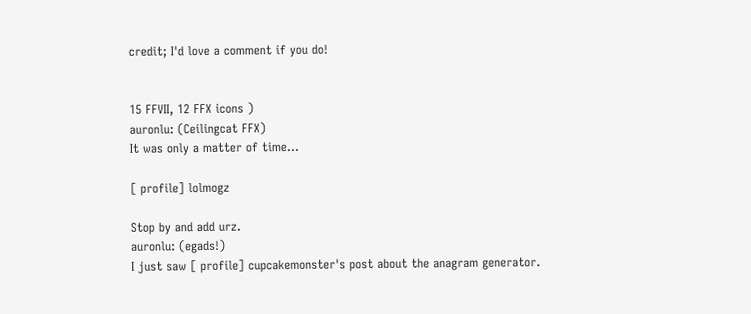credit; I'd love a comment if you do!


15 FFVII, 12 FFX icons )
auronlu: (Ceilingcat FFX)
It was only a matter of time...

[ profile] lolmogz

Stop by and add urz.
auronlu: (egads!)
I just saw [ profile] cupcakemonster's post about the anagram generator.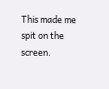This made me spit on the screen.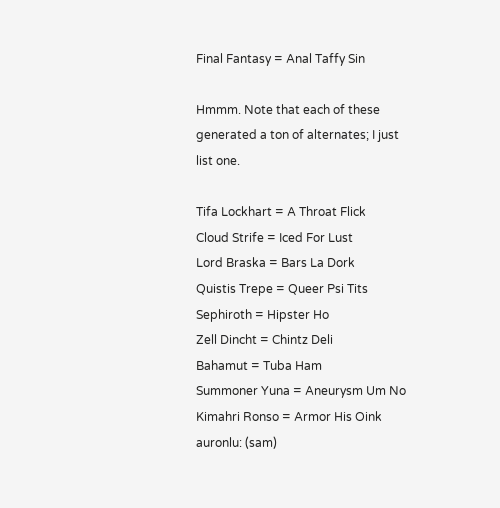Final Fantasy = Anal Taffy Sin

Hmmm. Note that each of these generated a ton of alternates; I just list one.

Tifa Lockhart = A Throat Flick
Cloud Strife = Iced For Lust
Lord Braska = Bars La Dork
Quistis Trepe = Queer Psi Tits
Sephiroth = Hipster Ho
Zell Dincht = Chintz Deli
Bahamut = Tuba Ham
Summoner Yuna = Aneurysm Um No
Kimahri Ronso = Armor His Oink
auronlu: (sam)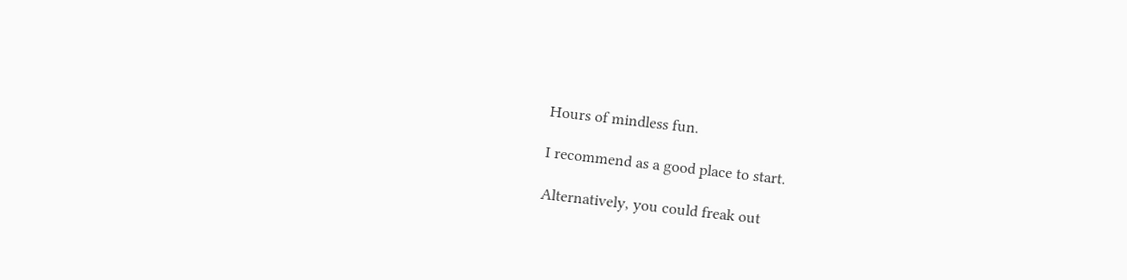Hours of mindless fun.

I recommend as a good place to start.

Alternatively, you could freak out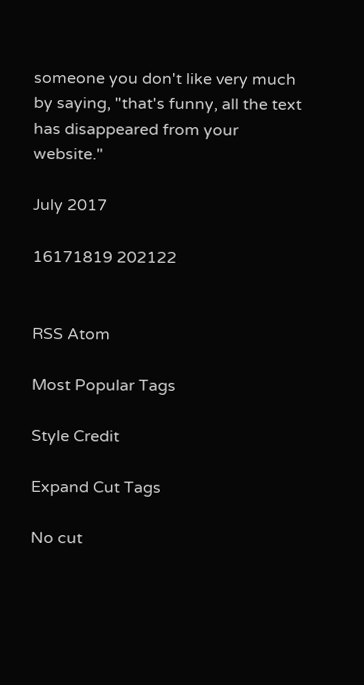someone you don't like very much by saying, "that's funny, all the text has disappeared from your website."

July 2017

16171819 202122


RSS Atom

Most Popular Tags

Style Credit

Expand Cut Tags

No cut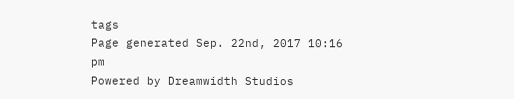tags
Page generated Sep. 22nd, 2017 10:16 pm
Powered by Dreamwidth Studios